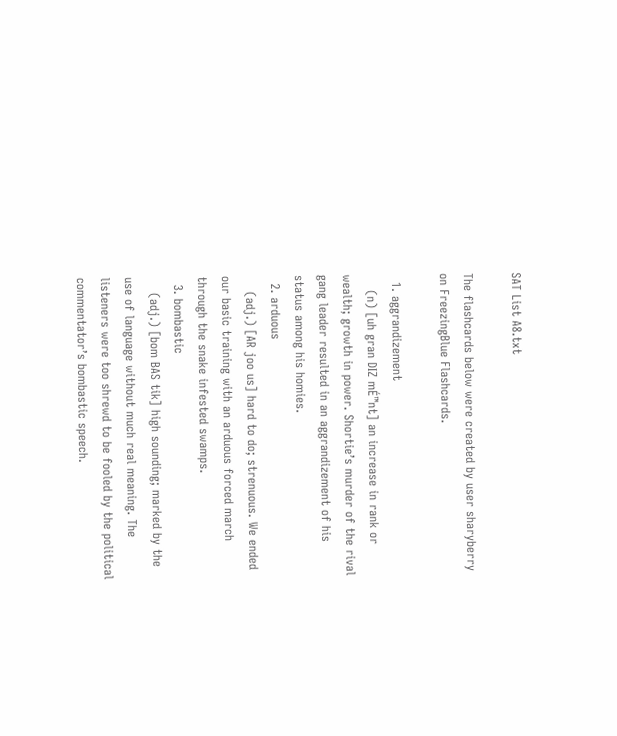SAT List A8.txt

The flashcards below were created by user sharyberry on FreezingBlue Flashcards.

  1. aggrandizement
    (n) [uh gran DIZ mÉ™nt] an increase in rank or wealth; growth in power. Shortie’s murder of the rival gang leader resulted in an aggrandizement of his status among his homies.
  2. arduous
    (adj.) [AR joo us] hard to do; strenuous. We ended our basic training with an arduous forced march through the snake infested swamps.
  3. bombastic
    (adj.) [bom BAS tik] high sounding; marked by the use of language without much real meaning. The listeners were too shrewd to be fooled by the political commentator’s bombastic speech.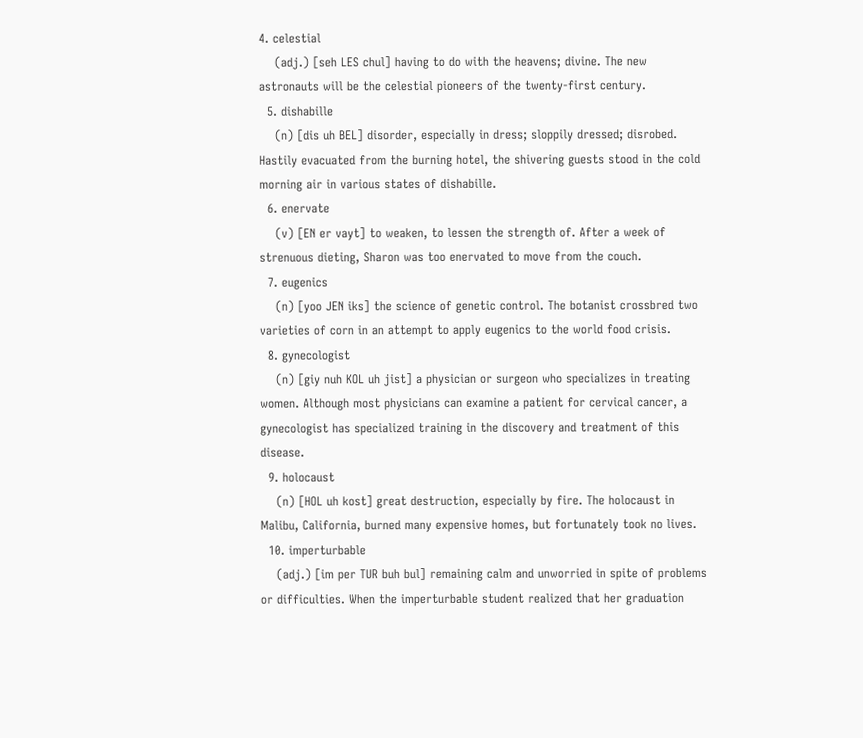4. celestial
    (adj.) [seh LES chul] having to do with the heavens; divine. The new astronauts will be the celestial pioneers of the twenty-first century.
  5. dishabille
    (n) [dis uh BEL] disorder, especially in dress; sloppily dressed; disrobed. Hastily evacuated from the burning hotel, the shivering guests stood in the cold morning air in various states of dishabille.
  6. enervate
    (v) [EN er vayt] to weaken, to lessen the strength of. After a week of strenuous dieting, Sharon was too enervated to move from the couch.
  7. eugenics
    (n) [yoo JEN iks] the science of genetic control. The botanist crossbred two varieties of corn in an attempt to apply eugenics to the world food crisis.
  8. gynecologist
    (n) [giy nuh KOL uh jist] a physician or surgeon who specializes in treating women. Although most physicians can examine a patient for cervical cancer, a gynecologist has specialized training in the discovery and treatment of this disease.
  9. holocaust
    (n) [HOL uh kost] great destruction, especially by fire. The holocaust in Malibu, California, burned many expensive homes, but fortunately took no lives.
  10. imperturbable
    (adj.) [im per TUR buh bul] remaining calm and unworried in spite of problems or difficulties. When the imperturbable student realized that her graduation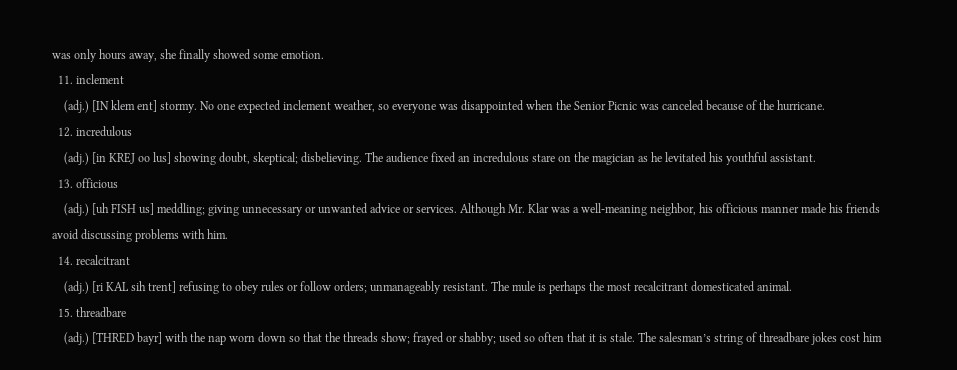was only hours away, she finally showed some emotion.
  11. inclement
    (adj.) [IN klem ent] stormy. No one expected inclement weather, so everyone was disappointed when the Senior Picnic was canceled because of the hurricane.
  12. incredulous
    (adj.) [in KREJ oo lus] showing doubt, skeptical; disbelieving. The audience fixed an incredulous stare on the magician as he levitated his youthful assistant.
  13. officious
    (adj.) [uh FISH us] meddling; giving unnecessary or unwanted advice or services. Although Mr. Klar was a well-meaning neighbor, his officious manner made his friends avoid discussing problems with him.
  14. recalcitrant
    (adj.) [ri KAL sih trent] refusing to obey rules or follow orders; unmanageably resistant. The mule is perhaps the most recalcitrant domesticated animal.
  15. threadbare
    (adj.) [THRED bayr] with the nap worn down so that the threads show; frayed or shabby; used so often that it is stale. The salesman’s string of threadbare jokes cost him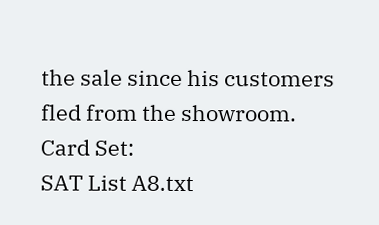the sale since his customers fled from the showroom.
Card Set:
SAT List A8.txt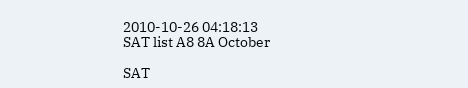2010-10-26 04:18:13
SAT list A8 8A October

SAT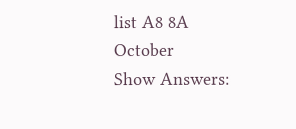list A8 8A October
Show Answers: